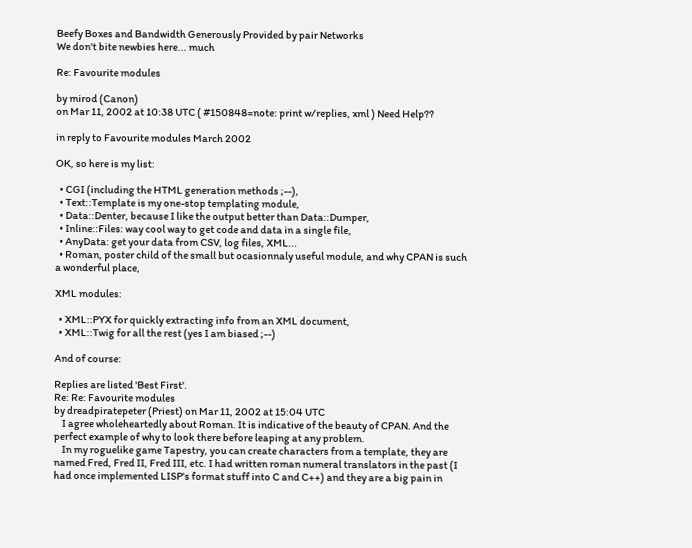Beefy Boxes and Bandwidth Generously Provided by pair Networks
We don't bite newbies here... much

Re: Favourite modules

by mirod (Canon)
on Mar 11, 2002 at 10:38 UTC ( #150848=note: print w/replies, xml ) Need Help??

in reply to Favourite modules March 2002

OK, so here is my list:

  • CGI (including the HTML generation methods ;--),
  • Text::Template is my one-stop templating module,
  • Data::Denter, because I like the output better than Data::Dumper,
  • Inline::Files: way cool way to get code and data in a single file,
  • AnyData: get your data from CSV, log files, XML...
  • Roman, poster child of the small but ocasionnaly useful module, and why CPAN is such a wonderful place,

XML modules:

  • XML::PYX for quickly extracting info from an XML document,
  • XML::Twig for all the rest (yes I am biased ;--)

And of course:

Replies are listed 'Best First'.
Re: Re: Favourite modules
by dreadpiratepeter (Priest) on Mar 11, 2002 at 15:04 UTC
    I agree wholeheartedly about Roman. It is indicative of the beauty of CPAN. And the perfect example of why to look there before leaping at any problem.
    In my roguelike game Tapestry, you can create characters from a template, they are named Fred, Fred II, Fred III, etc. I had written roman numeral translators in the past (I had once implemented LISP's format stuff into C and C++) and they are a big pain in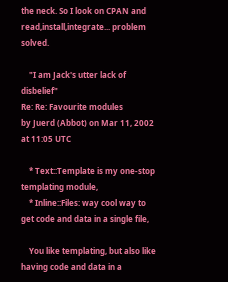the neck. So I look on CPAN and read,install,integrate... problem solved.

    "I am Jack's utter lack of disbelief"
Re: Re: Favourite modules
by Juerd (Abbot) on Mar 11, 2002 at 11:05 UTC

    * Text::Template is my one-stop templating module,
    * Inline::Files: way cool way to get code and data in a single file,

    You like templating, but also like having code and data in a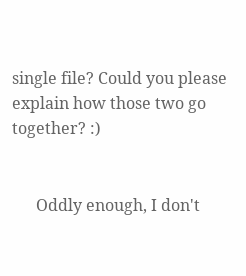single file? Could you please explain how those two go together? :)


      Oddly enough, I don't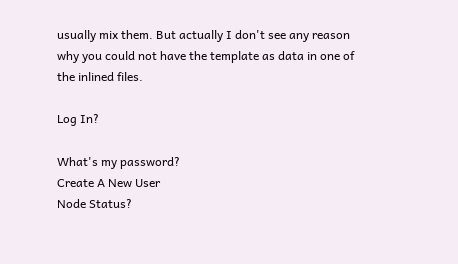usually mix them. But actually I don't see any reason why you could not have the template as data in one of the inlined files.

Log In?

What's my password?
Create A New User
Node Status?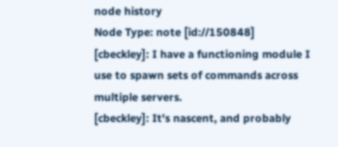node history
Node Type: note [id://150848]
[cbeckley]: I have a functioning module I use to spawn sets of commands across multiple servers.
[cbeckley]: It's nascent, and probably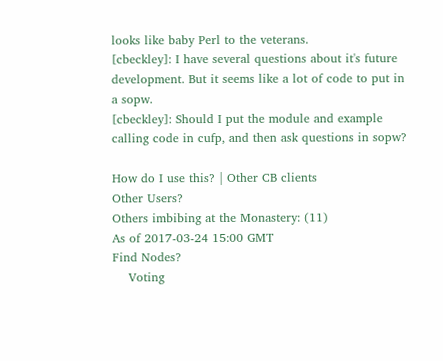looks like baby Perl to the veterans.
[cbeckley]: I have several questions about it's future development. But it seems like a lot of code to put in a sopw.
[cbeckley]: Should I put the module and example calling code in cufp, and then ask questions in sopw?

How do I use this? | Other CB clients
Other Users?
Others imbibing at the Monastery: (11)
As of 2017-03-24 15:00 GMT
Find Nodes?
    Voting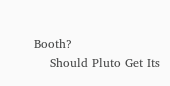Booth?
    Should Pluto Get Its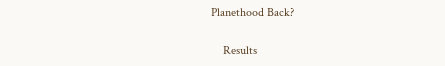Planethood Back?

    Results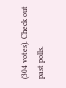(304 votes). Check out past polls.